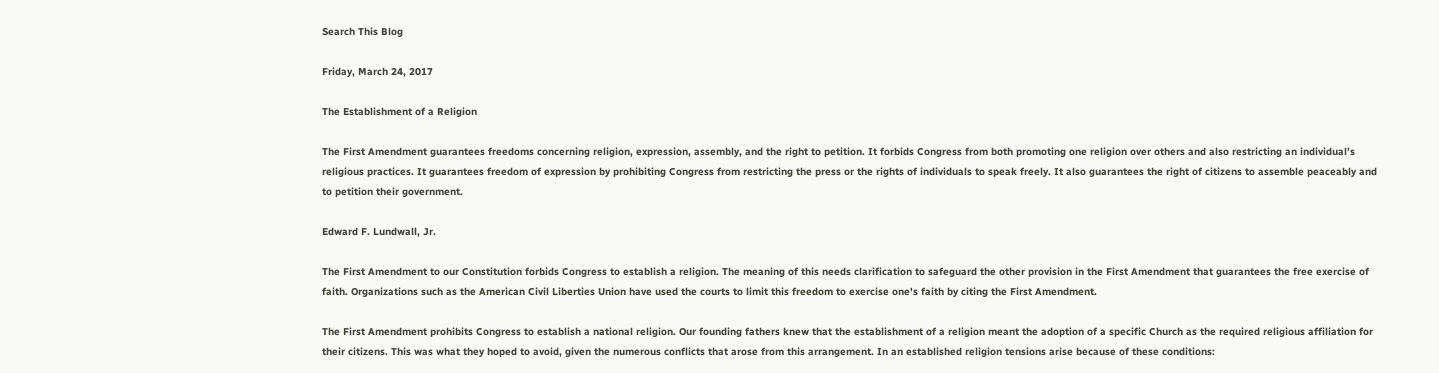Search This Blog

Friday, March 24, 2017

The Establishment of a Religion

The First Amendment guarantees freedoms concerning religion, expression, assembly, and the right to petition. It forbids Congress from both promoting one religion over others and also restricting an individual’s religious practices. It guarantees freedom of expression by prohibiting Congress from restricting the press or the rights of individuals to speak freely. It also guarantees the right of citizens to assemble peaceably and to petition their government.

Edward F. Lundwall, Jr.

The First Amendment to our Constitution forbids Congress to establish a religion. The meaning of this needs clarification to safeguard the other provision in the First Amendment that guarantees the free exercise of faith. Organizations such as the American Civil Liberties Union have used the courts to limit this freedom to exercise one's faith by citing the First Amendment.

The First Amendment prohibits Congress to establish a national religion. Our founding fathers knew that the establishment of a religion meant the adoption of a specific Church as the required religious affiliation for their citizens. This was what they hoped to avoid, given the numerous conflicts that arose from this arrangement. In an established religion tensions arise because of these conditions: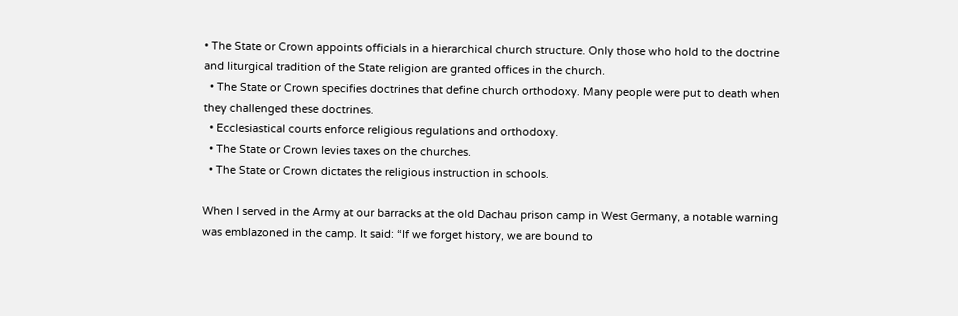• The State or Crown appoints officials in a hierarchical church structure. Only those who hold to the doctrine and liturgical tradition of the State religion are granted offices in the church.
  • The State or Crown specifies doctrines that define church orthodoxy. Many people were put to death when they challenged these doctrines.
  • Ecclesiastical courts enforce religious regulations and orthodoxy.
  • The State or Crown levies taxes on the churches.
  • The State or Crown dictates the religious instruction in schools.

When I served in the Army at our barracks at the old Dachau prison camp in West Germany, a notable warning was emblazoned in the camp. It said: “If we forget history, we are bound to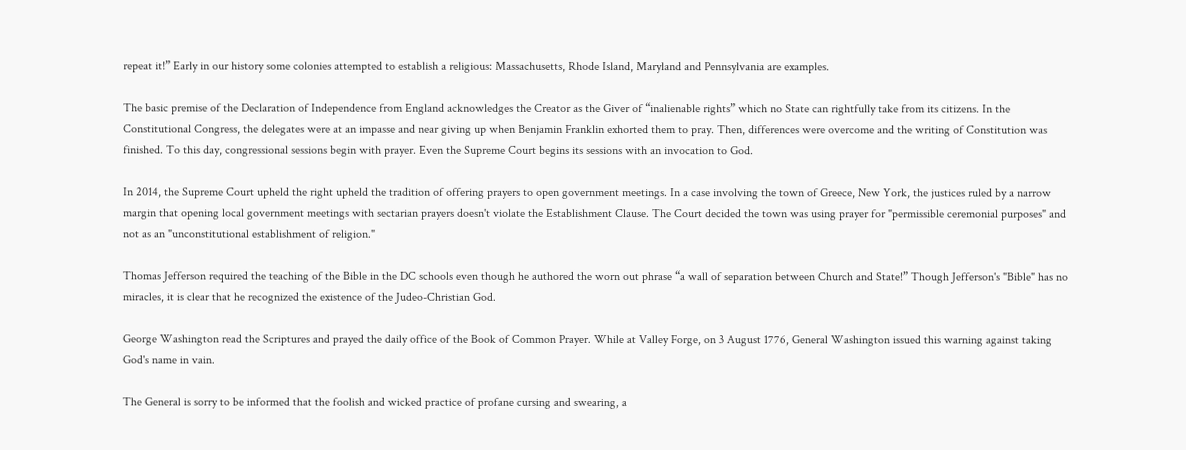repeat it!” Early in our history some colonies attempted to establish a religious: Massachusetts, Rhode Island, Maryland and Pennsylvania are examples.

The basic premise of the Declaration of Independence from England acknowledges the Creator as the Giver of “inalienable rights” which no State can rightfully take from its citizens. In the Constitutional Congress, the delegates were at an impasse and near giving up when Benjamin Franklin exhorted them to pray. Then, differences were overcome and the writing of Constitution was finished. To this day, congressional sessions begin with prayer. Even the Supreme Court begins its sessions with an invocation to God.

In 2014, the Supreme Court upheld the right upheld the tradition of offering prayers to open government meetings. In a case involving the town of Greece, New York, the justices ruled by a narrow margin that opening local government meetings with sectarian prayers doesn't violate the Establishment Clause. The Court decided the town was using prayer for "permissible ceremonial purposes" and not as an "unconstitutional establishment of religion."

Thomas Jefferson required the teaching of the Bible in the DC schools even though he authored the worn out phrase “a wall of separation between Church and State!” Though Jefferson's "Bible" has no miracles, it is clear that he recognized the existence of the Judeo-Christian God.

George Washington read the Scriptures and prayed the daily office of the Book of Common Prayer. While at Valley Forge, on 3 August 1776, General Washington issued this warning against taking God's name in vain.

The General is sorry to be informed that the foolish and wicked practice of profane cursing and swearing, a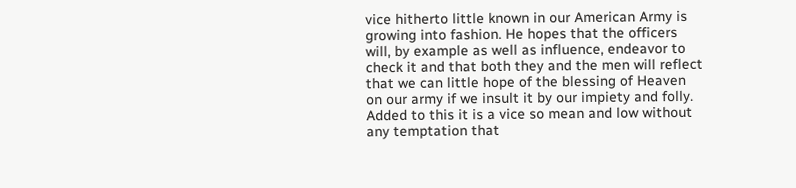vice hitherto little known in our American Army is growing into fashion. He hopes that the officers will, by example as well as influence, endeavor to check it and that both they and the men will reflect that we can little hope of the blessing of Heaven on our army if we insult it by our impiety and folly. Added to this it is a vice so mean and low without any temptation that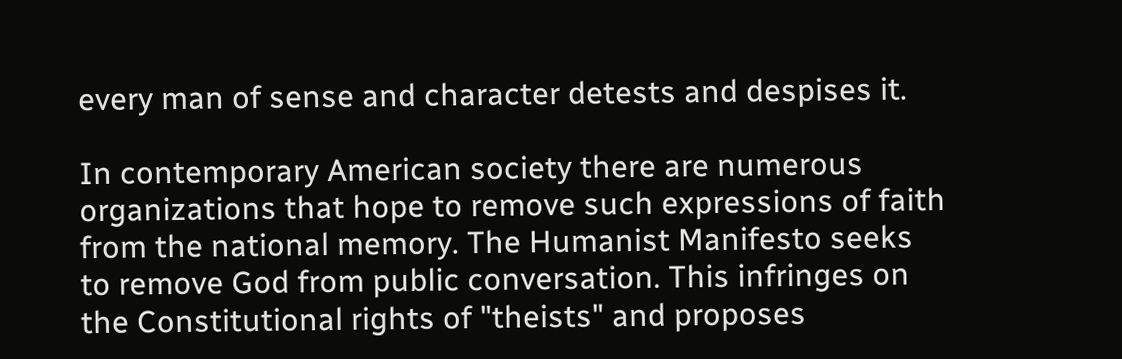every man of sense and character detests and despises it.

In contemporary American society there are numerous organizations that hope to remove such expressions of faith from the national memory. The Humanist Manifesto seeks to remove God from public conversation. This infringes on the Constitutional rights of "theists" and proposes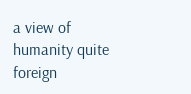a view of humanity quite foreign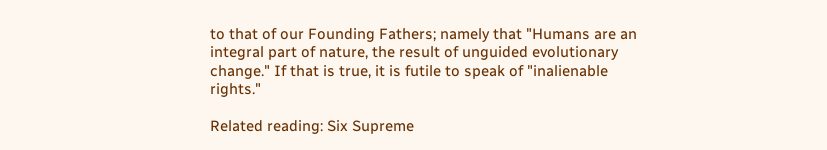to that of our Founding Fathers; namely that "Humans are an integral part of nature, the result of unguided evolutionary change." If that is true, it is futile to speak of "inalienable rights."

Related reading: Six Supreme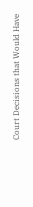Court Decisions that Would Have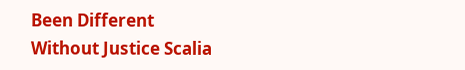Been Different Without Justice Scalia